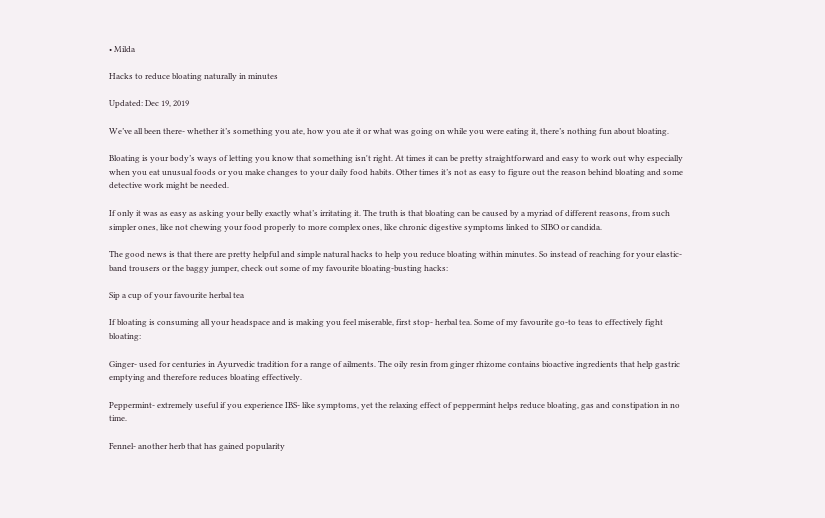• Milda

Hacks to reduce bloating naturally in minutes

Updated: Dec 19, 2019

We’ve all been there- whether it’s something you ate, how you ate it or what was going on while you were eating it, there’s nothing fun about bloating.

Bloating is your body’s ways of letting you know that something isn't right. At times it can be pretty straightforward and easy to work out why especially when you eat unusual foods or you make changes to your daily food habits. Other times it’s not as easy to figure out the reason behind bloating and some detective work might be needed.

If only it was as easy as asking your belly exactly what’s irritating it. The truth is that bloating can be caused by a myriad of different reasons, from such simpler ones, like not chewing your food properly to more complex ones, like chronic digestive symptoms linked to SIBO or candida.

The good news is that there are pretty helpful and simple natural hacks to help you reduce bloating within minutes. So instead of reaching for your elastic-band trousers or the baggy jumper, check out some of my favourite bloating-busting hacks:

Sip a cup of your favourite herbal tea

If bloating is consuming all your headspace and is making you feel miserable, first stop- herbal tea. Some of my favourite go-to teas to effectively fight bloating:

Ginger- used for centuries in Ayurvedic tradition for a range of ailments. The oily resin from ginger rhizome contains bioactive ingredients that help gastric emptying and therefore reduces bloating effectively.

Peppermint- extremely useful if you experience IBS- like symptoms, yet the relaxing effect of peppermint helps reduce bloating, gas and constipation in no time.

Fennel- another herb that has gained popularity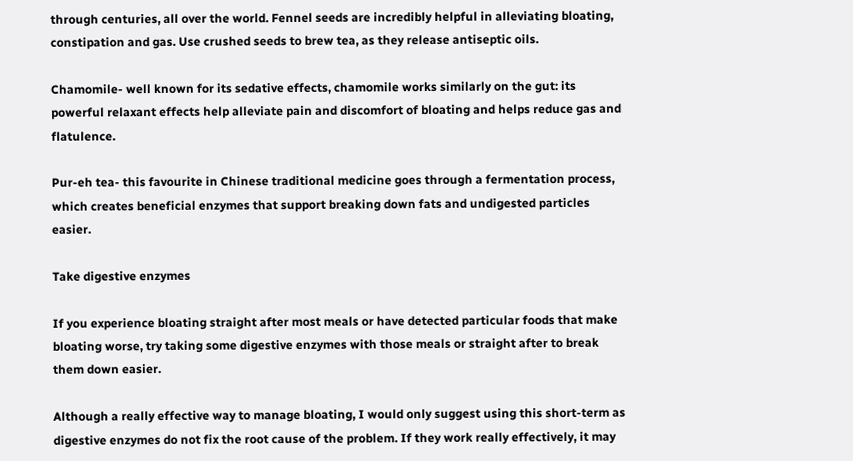through centuries, all over the world. Fennel seeds are incredibly helpful in alleviating bloating, constipation and gas. Use crushed seeds to brew tea, as they release antiseptic oils.

Chamomile- well known for its sedative effects, chamomile works similarly on the gut: its powerful relaxant effects help alleviate pain and discomfort of bloating and helps reduce gas and flatulence.

Pur-eh tea- this favourite in Chinese traditional medicine goes through a fermentation process, which creates beneficial enzymes that support breaking down fats and undigested particles easier.

Take digestive enzymes

If you experience bloating straight after most meals or have detected particular foods that make bloating worse, try taking some digestive enzymes with those meals or straight after to break them down easier.

Although a really effective way to manage bloating, I would only suggest using this short-term as digestive enzymes do not fix the root cause of the problem. If they work really effectively, it may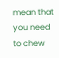mean that you need to chew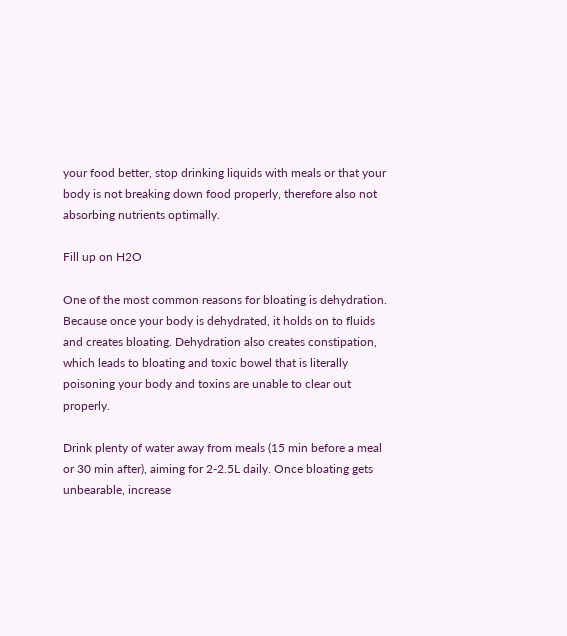your food better, stop drinking liquids with meals or that your body is not breaking down food properly, therefore also not absorbing nutrients optimally.

Fill up on H2O

One of the most common reasons for bloating is dehydration. Because once your body is dehydrated, it holds on to fluids and creates bloating. Dehydration also creates constipation, which leads to bloating and toxic bowel that is literally poisoning your body and toxins are unable to clear out properly.

Drink plenty of water away from meals (15 min before a meal or 30 min after), aiming for 2-2.5L daily. Once bloating gets unbearable, increase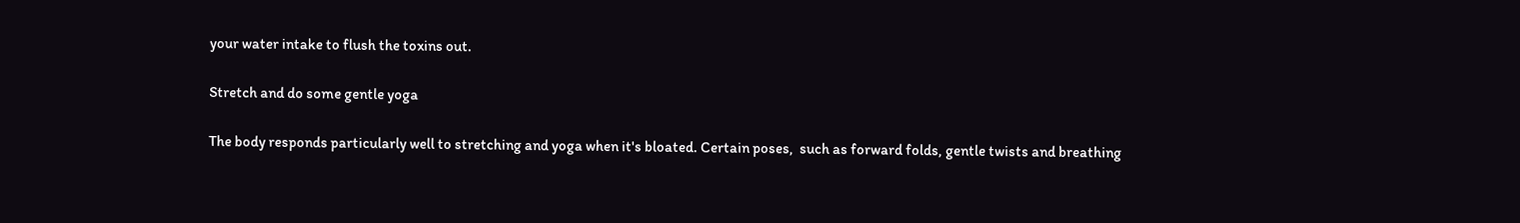your water intake to flush the toxins out.

Stretch and do some gentle yoga

The body responds particularly well to stretching and yoga when it's bloated. Certain poses,  such as forward folds, gentle twists and breathing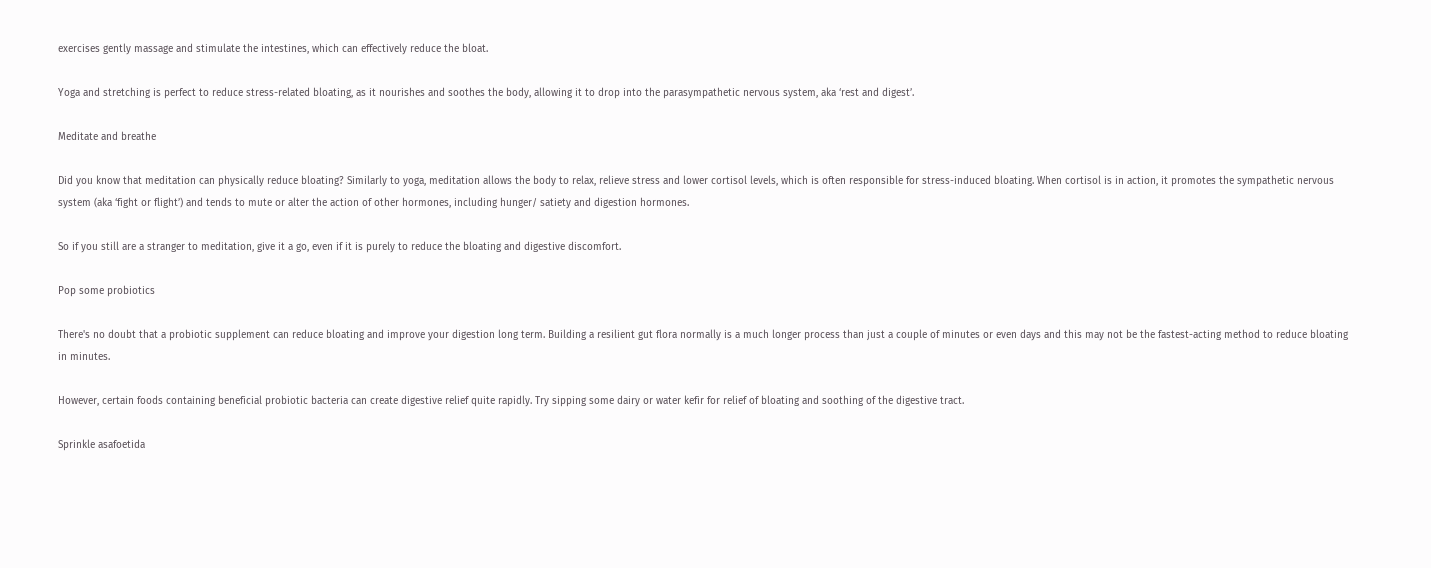exercises gently massage and stimulate the intestines, which can effectively reduce the bloat.

Yoga and stretching is perfect to reduce stress-related bloating, as it nourishes and soothes the body, allowing it to drop into the parasympathetic nervous system, aka ‘rest and digest’.

Meditate and breathe

Did you know that meditation can physically reduce bloating? Similarly to yoga, meditation allows the body to relax, relieve stress and lower cortisol levels, which is often responsible for stress-induced bloating. When cortisol is in action, it promotes the sympathetic nervous system (aka ‘fight or flight’) and tends to mute or alter the action of other hormones, including hunger/ satiety and digestion hormones.

So if you still are a stranger to meditation, give it a go, even if it is purely to reduce the bloating and digestive discomfort.

Pop some probiotics

There's no doubt that a probiotic supplement can reduce bloating and improve your digestion long term. Building a resilient gut flora normally is a much longer process than just a couple of minutes or even days and this may not be the fastest-acting method to reduce bloating in minutes.

However, certain foods containing beneficial probiotic bacteria can create digestive relief quite rapidly. Try sipping some dairy or water kefir for relief of bloating and soothing of the digestive tract.

Sprinkle asafoetida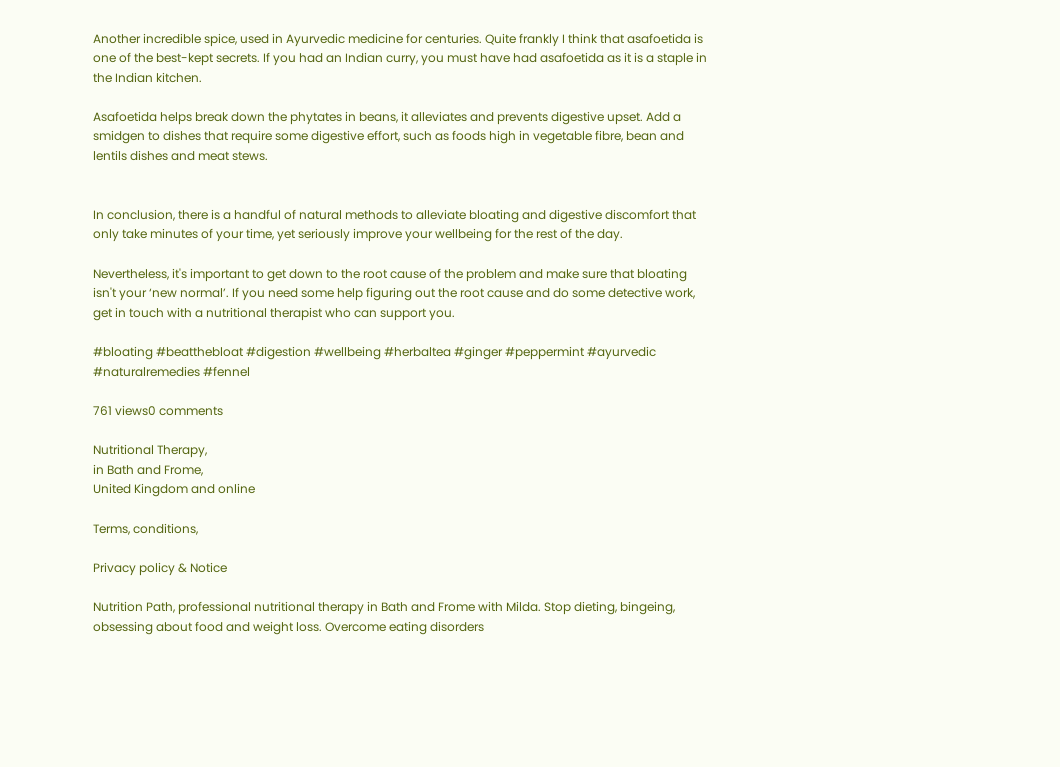Another incredible spice, used in Ayurvedic medicine for centuries. Quite frankly I think that asafoetida is one of the best-kept secrets. If you had an Indian curry, you must have had asafoetida as it is a staple in the Indian kitchen.

Asafoetida helps break down the phytates in beans, it alleviates and prevents digestive upset. Add a smidgen to dishes that require some digestive effort, such as foods high in vegetable fibre, bean and lentils dishes and meat stews.


In conclusion, there is a handful of natural methods to alleviate bloating and digestive discomfort that only take minutes of your time, yet seriously improve your wellbeing for the rest of the day.

Nevertheless, it's important to get down to the root cause of the problem and make sure that bloating isn't your ‘new normal’. If you need some help figuring out the root cause and do some detective work, get in touch with a nutritional therapist who can support you.

#bloating #beatthebloat #digestion #wellbeing #herbaltea #ginger #peppermint #ayurvedic #naturalremedies #fennel

761 views0 comments

Nutritional Therapy,
in Bath and Frome,
United Kingdom and online

Terms, conditions,

Privacy policy & Notice

Nutrition Path, professional nutritional therapy in Bath and Frome with Milda. Stop dieting, bingeing, obsessing about food and weight loss. Overcome eating disorders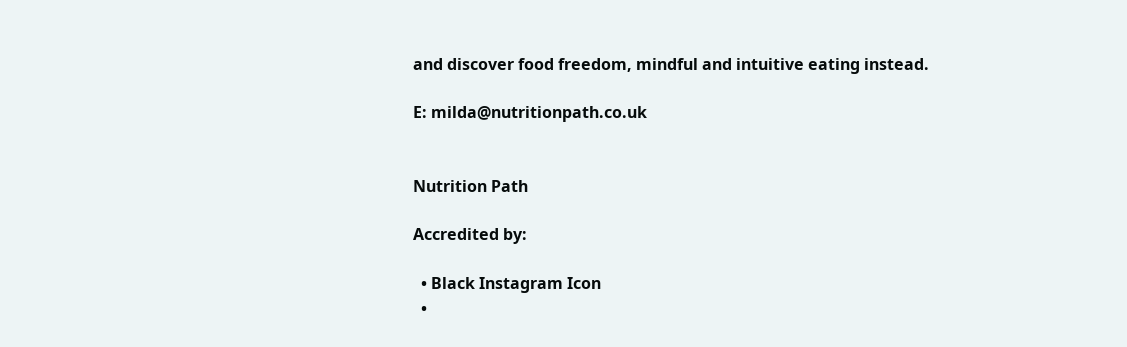and discover food freedom, mindful and intuitive eating instead.

E: milda@nutritionpath.co.uk


Nutrition Path

Accredited by:

  • Black Instagram Icon
  •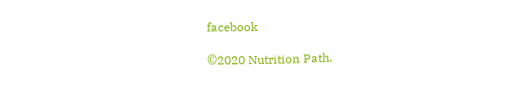facebook

©2020 Nutrition Path.